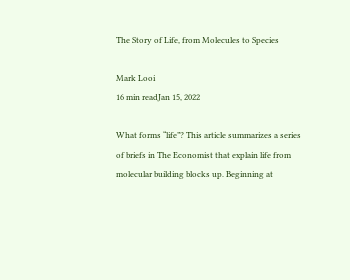The Story of Life, from Molecules to Species

Mark Looi
16 min readJan 15, 2022

What forms “life”? This article summarizes a series of briefs in The Economist that explain life from molecular building blocks up. Beginning at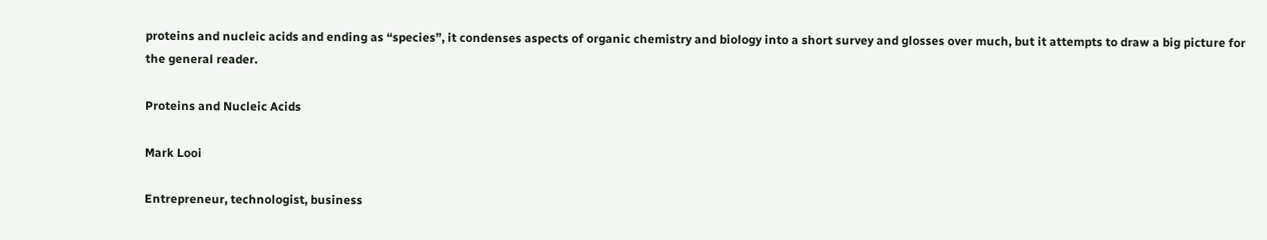proteins and nucleic acids and ending as “species”, it condenses aspects of organic chemistry and biology into a short survey and glosses over much, but it attempts to draw a big picture for the general reader.

Proteins and Nucleic Acids

Mark Looi

Entrepreneur, technologist, business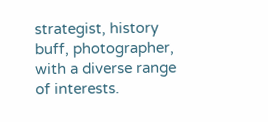strategist, history buff, photographer, with a diverse range of interests.